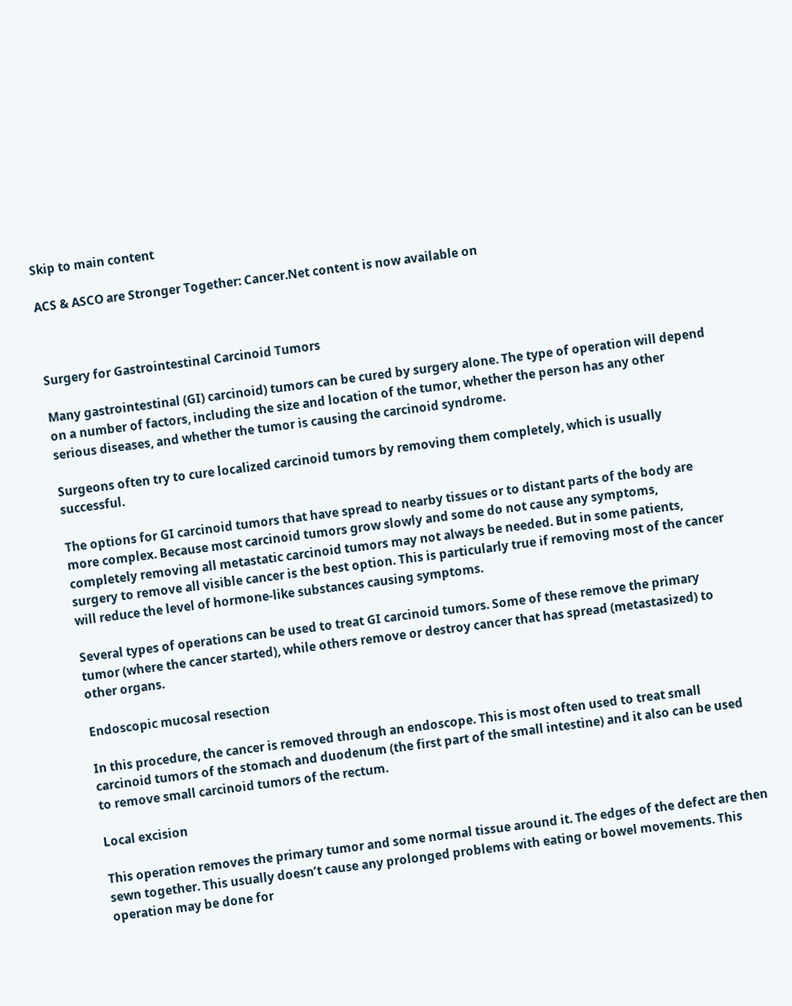Skip to main content

ACS & ASCO are Stronger Together: Cancer.Net content is now available on



Surgery for Gastrointestinal Carcinoid Tumors

Many gastrointestinal (GI) carcinoid) tumors can be cured by surgery alone. The type of operation will depend on a number of factors, including the size and location of the tumor, whether the person has any other serious diseases, and whether the tumor is causing the carcinoid syndrome.

Surgeons often try to cure localized carcinoid tumors by removing them completely, which is usually successful.

The options for GI carcinoid tumors that have spread to nearby tissues or to distant parts of the body are more complex. Because most carcinoid tumors grow slowly and some do not cause any symptoms, completely removing all metastatic carcinoid tumors may not always be needed. But in some patients, surgery to remove all visible cancer is the best option. This is particularly true if removing most of the cancer will reduce the level of hormone-like substances causing symptoms.

Several types of operations can be used to treat GI carcinoid tumors. Some of these remove the primary tumor (where the cancer started), while others remove or destroy cancer that has spread (metastasized) to other organs.

Endoscopic mucosal resection

In this procedure, the cancer is removed through an endoscope. This is most often used to treat small carcinoid tumors of the stomach and duodenum (the first part of the small intestine) and it also can be used to remove small carcinoid tumors of the rectum.

Local excision

This operation removes the primary tumor and some normal tissue around it. The edges of the defect are then sewn together. This usually doesn’t cause any prolonged problems with eating or bowel movements. This operation may be done for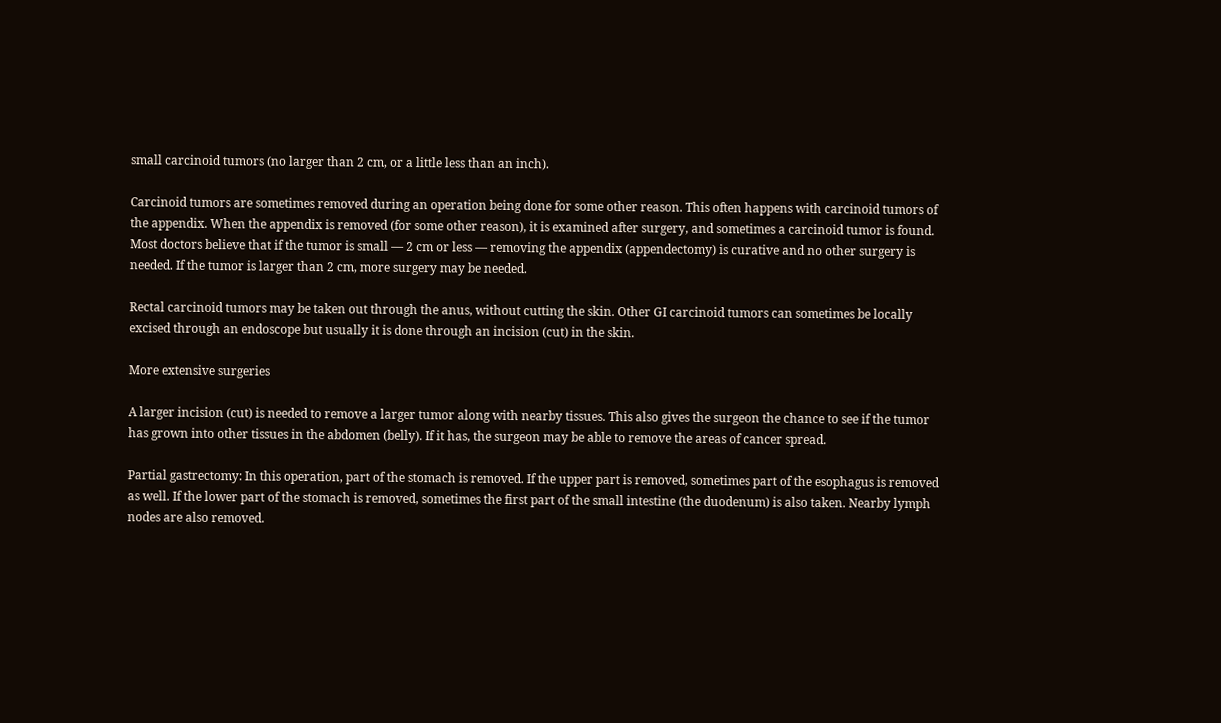small carcinoid tumors (no larger than 2 cm, or a little less than an inch).

Carcinoid tumors are sometimes removed during an operation being done for some other reason. This often happens with carcinoid tumors of the appendix. When the appendix is removed (for some other reason), it is examined after surgery, and sometimes a carcinoid tumor is found. Most doctors believe that if the tumor is small — 2 cm or less — removing the appendix (appendectomy) is curative and no other surgery is needed. If the tumor is larger than 2 cm, more surgery may be needed.

Rectal carcinoid tumors may be taken out through the anus, without cutting the skin. Other GI carcinoid tumors can sometimes be locally excised through an endoscope but usually it is done through an incision (cut) in the skin.

More extensive surgeries

A larger incision (cut) is needed to remove a larger tumor along with nearby tissues. This also gives the surgeon the chance to see if the tumor has grown into other tissues in the abdomen (belly). If it has, the surgeon may be able to remove the areas of cancer spread.

Partial gastrectomy: In this operation, part of the stomach is removed. If the upper part is removed, sometimes part of the esophagus is removed as well. If the lower part of the stomach is removed, sometimes the first part of the small intestine (the duodenum) is also taken. Nearby lymph nodes are also removed.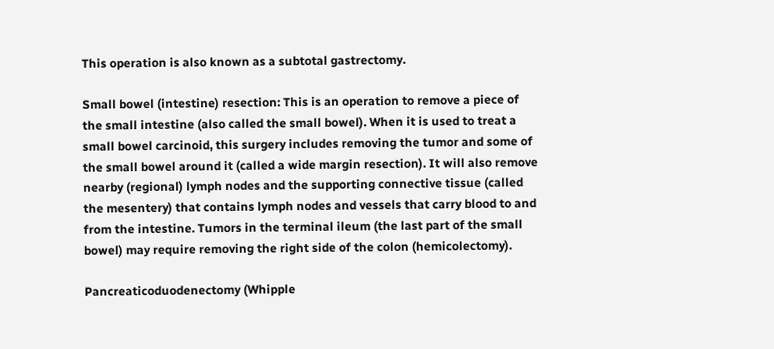This operation is also known as a subtotal gastrectomy.

Small bowel (intestine) resection: This is an operation to remove a piece of the small intestine (also called the small bowel). When it is used to treat a small bowel carcinoid, this surgery includes removing the tumor and some of the small bowel around it (called a wide margin resection). It will also remove nearby (regional) lymph nodes and the supporting connective tissue (called the mesentery) that contains lymph nodes and vessels that carry blood to and from the intestine. Tumors in the terminal ileum (the last part of the small bowel) may require removing the right side of the colon (hemicolectomy).

Pancreaticoduodenectomy (Whipple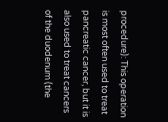procedure): This operation is most often used to treat pancreatic cancer, but it is also used to treat cancers of the duodenum (the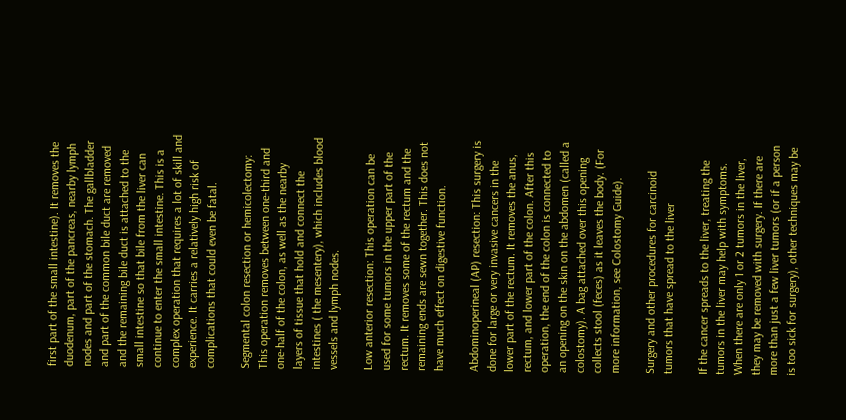first part of the small intestine). It removes the duodenum, part of the pancreas, nearby lymph nodes and part of the stomach. The gallbladder and part of the common bile duct are removed and the remaining bile duct is attached to the small intestine so that bile from the liver can continue to enter the small intestine. This is a complex operation that requires a lot of skill and experience. It carries a relatively high risk of complications that could even be fatal.

Segmental colon resection or hemicolectomy: This operation removes between one-third and one-half of the colon, as well as the nearby layers of tissue that hold and connect the intestines ( the mesentery), which includes blood vessels and lymph nodes.

Low anterior resection: This operation can be used for some tumors in the upper part of the rectum. It removes some of the rectum and the remaining ends are sewn together. This does not have much effect on digestive function.

Abdominoperineal (AP) resection: This surgery is done for large or very invasive cancers in the lower part of the rectum. It removes the anus, rectum, and lower part of the colon. After this operation, the end of the colon is connected to an opening on the skin on the abdomen (called a colostomy). A bag attached over this opening collects stool (feces) as it leaves the body. (For more information, see Colostomy Guide).

Surgery and other procedures for carcinoid tumors that have spread to the liver

If the cancer spreads to the liver, treating the tumors in the liver may help with symptoms. When there are only 1 or 2 tumors in the liver, they may be removed with surgery. If there are more than just a few liver tumors (or if a person is too sick for surgery), other techniques may be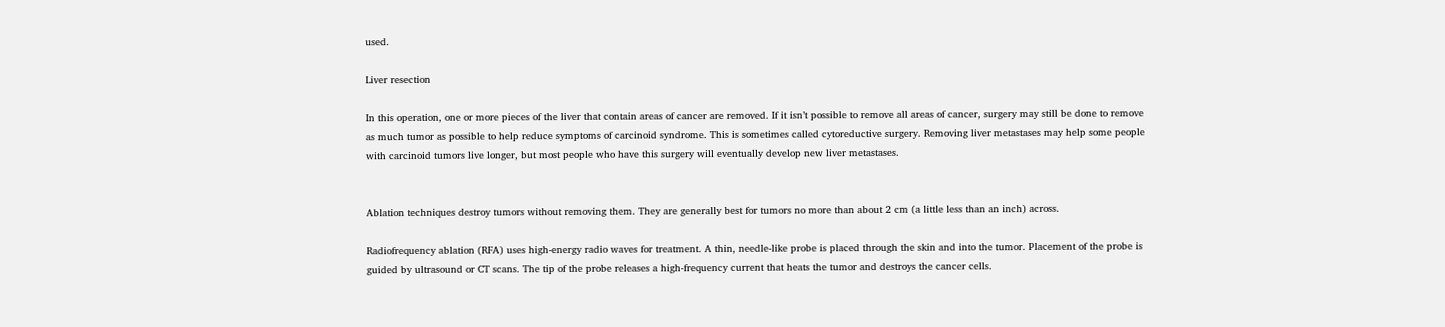used.

Liver resection

In this operation, one or more pieces of the liver that contain areas of cancer are removed. If it isn’t possible to remove all areas of cancer, surgery may still be done to remove as much tumor as possible to help reduce symptoms of carcinoid syndrome. This is sometimes called cytoreductive surgery. Removing liver metastases may help some people with carcinoid tumors live longer, but most people who have this surgery will eventually develop new liver metastases.


Ablation techniques destroy tumors without removing them. They are generally best for tumors no more than about 2 cm (a little less than an inch) across.

Radiofrequency ablation (RFA) uses high-energy radio waves for treatment. A thin, needle-like probe is placed through the skin and into the tumor. Placement of the probe is guided by ultrasound or CT scans. The tip of the probe releases a high-frequency current that heats the tumor and destroys the cancer cells.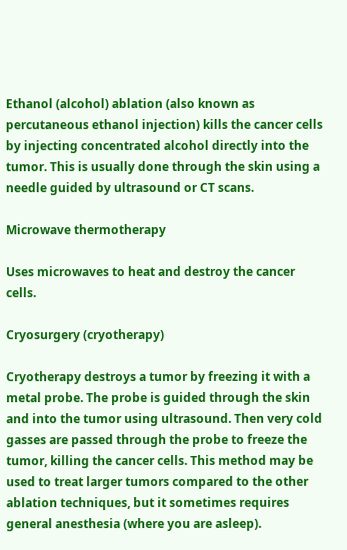Ethanol (alcohol) ablation (also known as percutaneous ethanol injection) kills the cancer cells by injecting concentrated alcohol directly into the tumor. This is usually done through the skin using a needle guided by ultrasound or CT scans.

Microwave thermotherapy

Uses microwaves to heat and destroy the cancer cells.

Cryosurgery (cryotherapy)

Cryotherapy destroys a tumor by freezing it with a metal probe. The probe is guided through the skin and into the tumor using ultrasound. Then very cold gasses are passed through the probe to freeze the tumor, killing the cancer cells. This method may be used to treat larger tumors compared to the other ablation techniques, but it sometimes requires general anesthesia (where you are asleep).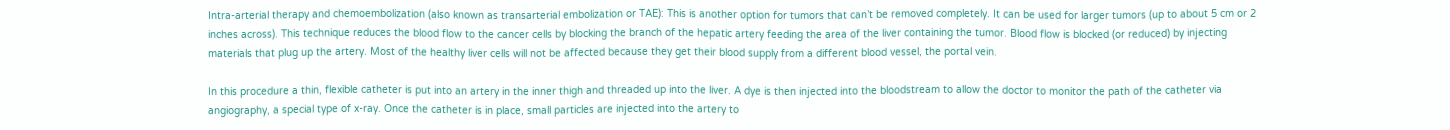Intra-arterial therapy and chemoembolization (also known as transarterial embolization or TAE): This is another option for tumors that can’t be removed completely. It can be used for larger tumors (up to about 5 cm or 2 inches across). This technique reduces the blood flow to the cancer cells by blocking the branch of the hepatic artery feeding the area of the liver containing the tumor. Blood flow is blocked (or reduced) by injecting materials that plug up the artery. Most of the healthy liver cells will not be affected because they get their blood supply from a different blood vessel, the portal vein.

In this procedure a thin, flexible catheter is put into an artery in the inner thigh and threaded up into the liver. A dye is then injected into the bloodstream to allow the doctor to monitor the path of the catheter via angiography, a special type of x-ray. Once the catheter is in place, small particles are injected into the artery to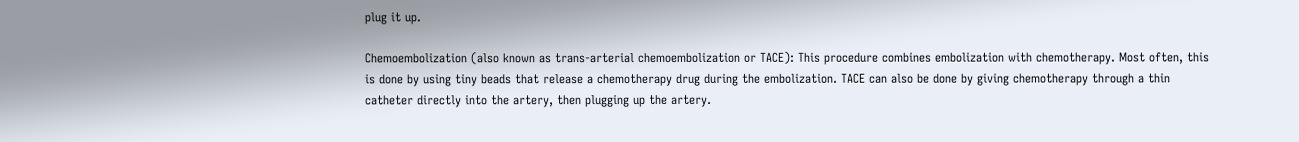plug it up.

Chemoembolization (also known as trans-arterial chemoembolization or TACE): This procedure combines embolization with chemotherapy. Most often, this is done by using tiny beads that release a chemotherapy drug during the embolization. TACE can also be done by giving chemotherapy through a thin catheter directly into the artery, then plugging up the artery.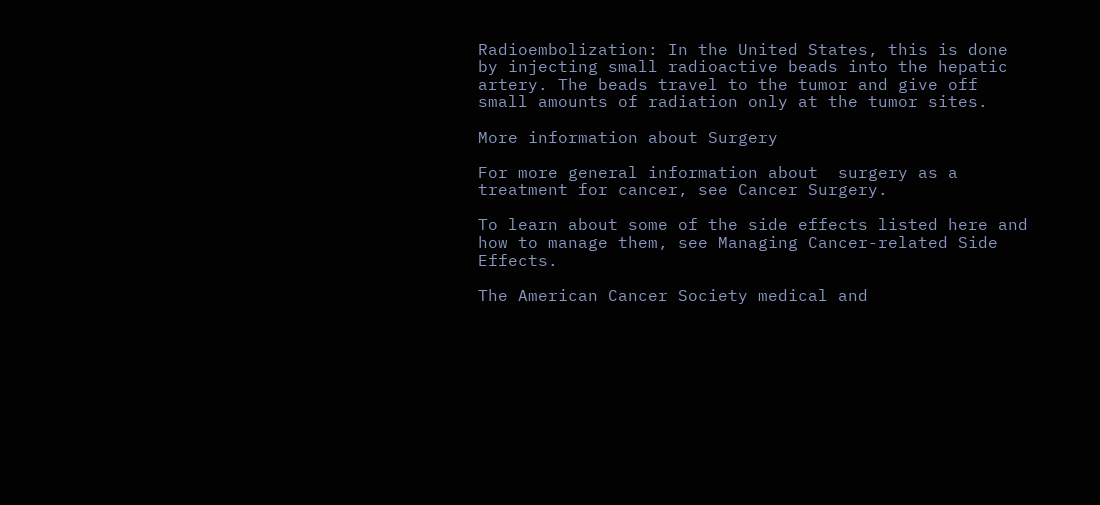Radioembolization: In the United States, this is done by injecting small radioactive beads into the hepatic artery. The beads travel to the tumor and give off small amounts of radiation only at the tumor sites.

More information about Surgery

For more general information about  surgery as a treatment for cancer, see Cancer Surgery.

To learn about some of the side effects listed here and how to manage them, see Managing Cancer-related Side Effects.

The American Cancer Society medical and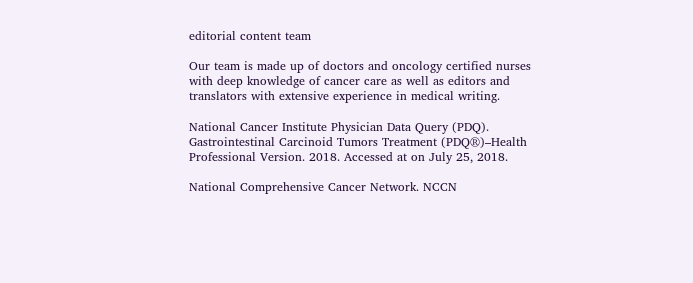editorial content team

Our team is made up of doctors and oncology certified nurses with deep knowledge of cancer care as well as editors and translators with extensive experience in medical writing.

National Cancer Institute Physician Data Query (PDQ). Gastrointestinal Carcinoid Tumors Treatment (PDQ®)–Health Professional Version. 2018. Accessed at on July 25, 2018.

National Comprehensive Cancer Network. NCCN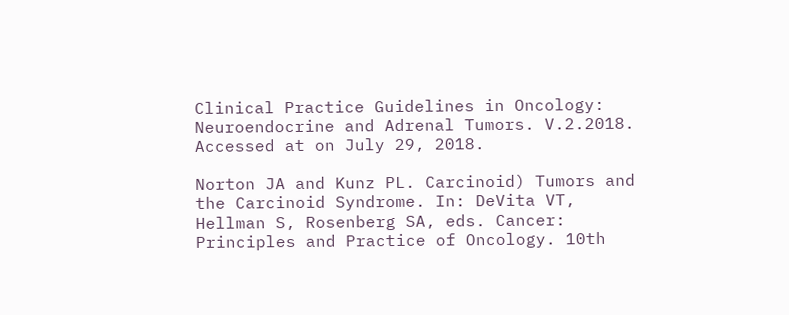Clinical Practice Guidelines in Oncology: Neuroendocrine and Adrenal Tumors. V.2.2018. Accessed at on July 29, 2018.

Norton JA and Kunz PL. Carcinoid) Tumors and the Carcinoid Syndrome. In: DeVita VT, Hellman S, Rosenberg SA, eds. Cancer: Principles and Practice of Oncology. 10th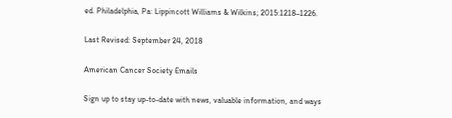ed. Philadelphia, Pa: Lippincott Williams & Wilkins; 2015:1218–1226.

Last Revised: September 24, 2018

American Cancer Society Emails

Sign up to stay up-to-date with news, valuable information, and ways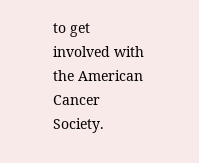to get involved with the American Cancer Society.